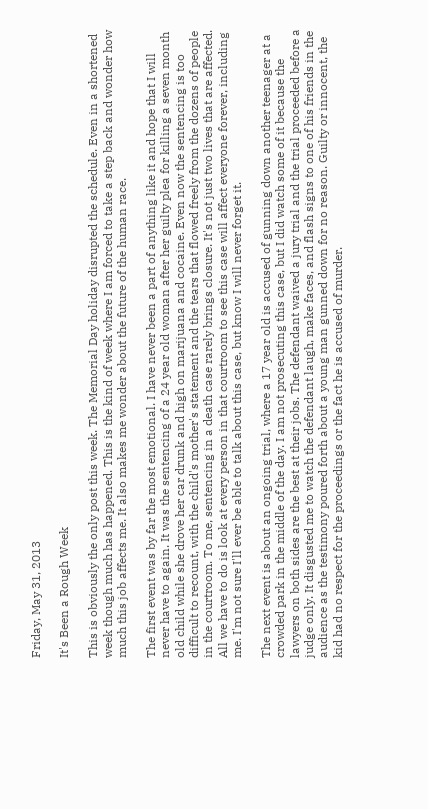Friday, May 31, 2013

It's Been a Rough Week

This is obviously the only post this week. The Memorial Day holiday disrupted the schedule. Even in a shortened week though much has happened. This is the kind of week where I am forced to take a step back and wonder how much this job affects me. It also makes me wonder about the future of the human race.

The first event was by far the most emotional. I have never been a part of anything like it and hope that I will never have to again. It was the sentencing of a 24 year old woman after her guilty plea for killing a seven month old child while she drove her car drunk and high on marijuana and cocaine. Even now the sentencing is too difficult to recount, with the child's mother's statement and the tears that flowed freely from the dozens of people in the courtroom. To me, sentencing in a death case rarely brings closure. It's not just two lives that are affected. All we have to do is look at every person in that courtroom to see this case will affect everyone forever, including me. I'm not sure I'll ever be able to talk about this case, but know I will never forget it.

The next event is about an ongoing trial, where a 17 year old is accused of gunning down another teenager at a crowded park in the middle of the day. I am not prosecuting this case, but I did watch some of it because the lawyers on both sides are the best at their jobs. The defendant waived a jury trial and the trial proceeded before a judge only. It disgusted me to watch the defendant laugh, make faces, and flash signs to one of his friends in the audience as the testimony poured forth about a young man gunned down for no reason. Guilty or innocent, the kid had no respect for the proceedings or the fact he is accused of murder.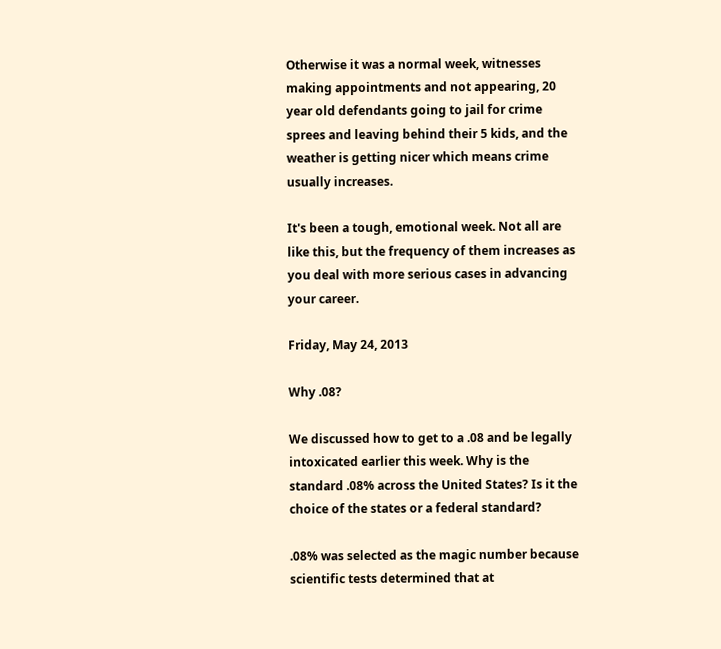Otherwise it was a normal week, witnesses making appointments and not appearing, 20 year old defendants going to jail for crime sprees and leaving behind their 5 kids, and the weather is getting nicer which means crime usually increases.

It's been a tough, emotional week. Not all are like this, but the frequency of them increases as you deal with more serious cases in advancing your career.

Friday, May 24, 2013

Why .08?

We discussed how to get to a .08 and be legally intoxicated earlier this week. Why is the standard .08% across the United States? Is it the choice of the states or a federal standard?

.08% was selected as the magic number because scientific tests determined that at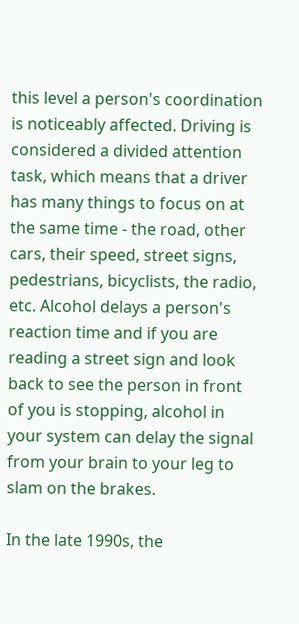this level a person's coordination is noticeably affected. Driving is considered a divided attention task, which means that a driver has many things to focus on at the same time - the road, other cars, their speed, street signs, pedestrians, bicyclists, the radio, etc. Alcohol delays a person's reaction time and if you are reading a street sign and look back to see the person in front of you is stopping, alcohol in your system can delay the signal from your brain to your leg to slam on the brakes.

In the late 1990s, the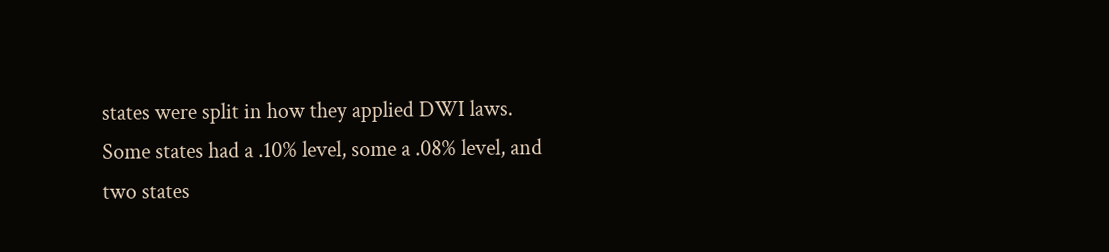states were split in how they applied DWI laws. Some states had a .10% level, some a .08% level, and two states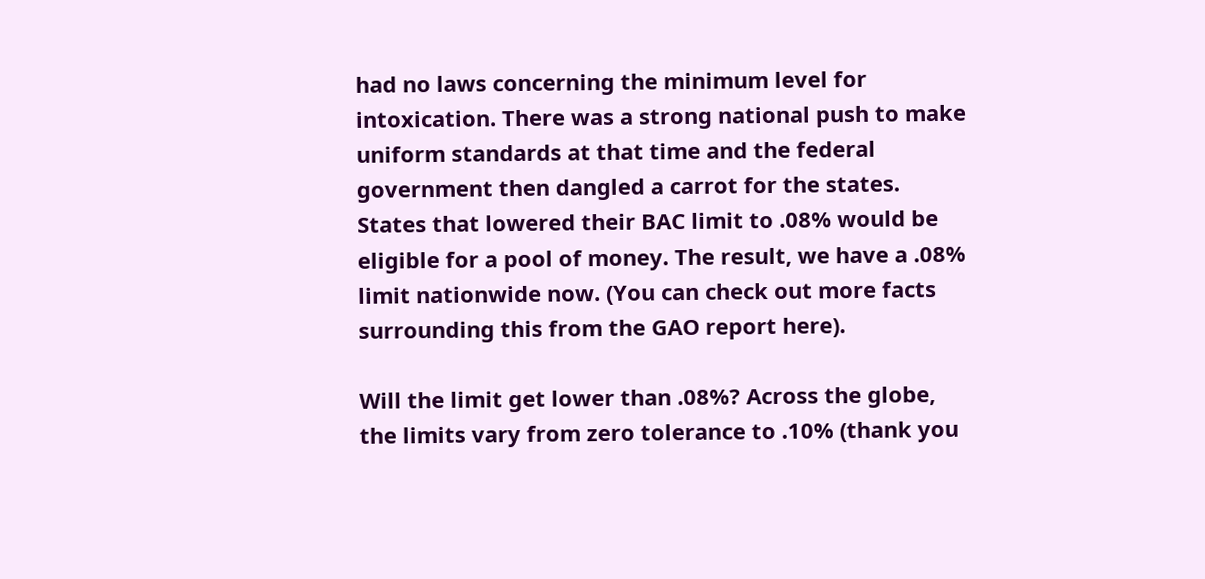had no laws concerning the minimum level for intoxication. There was a strong national push to make uniform standards at that time and the federal government then dangled a carrot for the states. States that lowered their BAC limit to .08% would be eligible for a pool of money. The result, we have a .08% limit nationwide now. (You can check out more facts surrounding this from the GAO report here).

Will the limit get lower than .08%? Across the globe, the limits vary from zero tolerance to .10% (thank you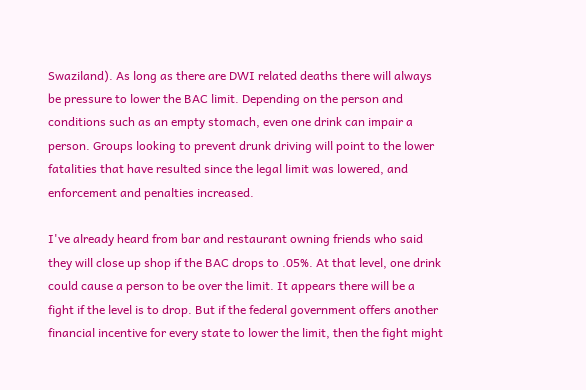Swaziland). As long as there are DWI related deaths there will always be pressure to lower the BAC limit. Depending on the person and conditions such as an empty stomach, even one drink can impair a person. Groups looking to prevent drunk driving will point to the lower fatalities that have resulted since the legal limit was lowered, and enforcement and penalties increased.

I've already heard from bar and restaurant owning friends who said they will close up shop if the BAC drops to .05%. At that level, one drink could cause a person to be over the limit. It appears there will be a fight if the level is to drop. But if the federal government offers another financial incentive for every state to lower the limit, then the fight might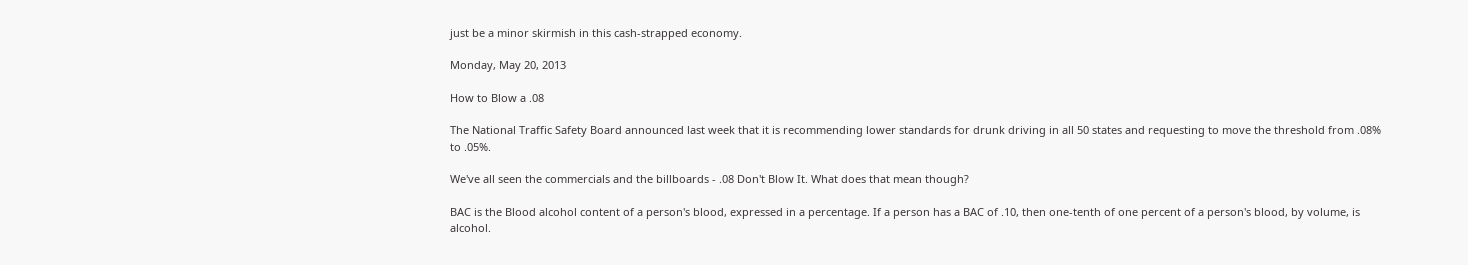just be a minor skirmish in this cash-strapped economy.

Monday, May 20, 2013

How to Blow a .08

The National Traffic Safety Board announced last week that it is recommending lower standards for drunk driving in all 50 states and requesting to move the threshold from .08% to .05%.

We've all seen the commercials and the billboards - .08 Don't Blow It. What does that mean though?

BAC is the Blood alcohol content of a person's blood, expressed in a percentage. If a person has a BAC of .10, then one-tenth of one percent of a person's blood, by volume, is alcohol.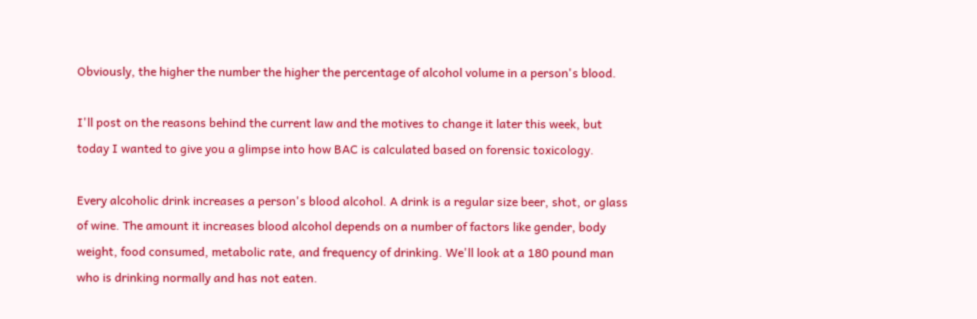Obviously, the higher the number the higher the percentage of alcohol volume in a person's blood.

I'll post on the reasons behind the current law and the motives to change it later this week, but today I wanted to give you a glimpse into how BAC is calculated based on forensic toxicology.

Every alcoholic drink increases a person's blood alcohol. A drink is a regular size beer, shot, or glass of wine. The amount it increases blood alcohol depends on a number of factors like gender, body weight, food consumed, metabolic rate, and frequency of drinking. We'll look at a 180 pound man who is drinking normally and has not eaten.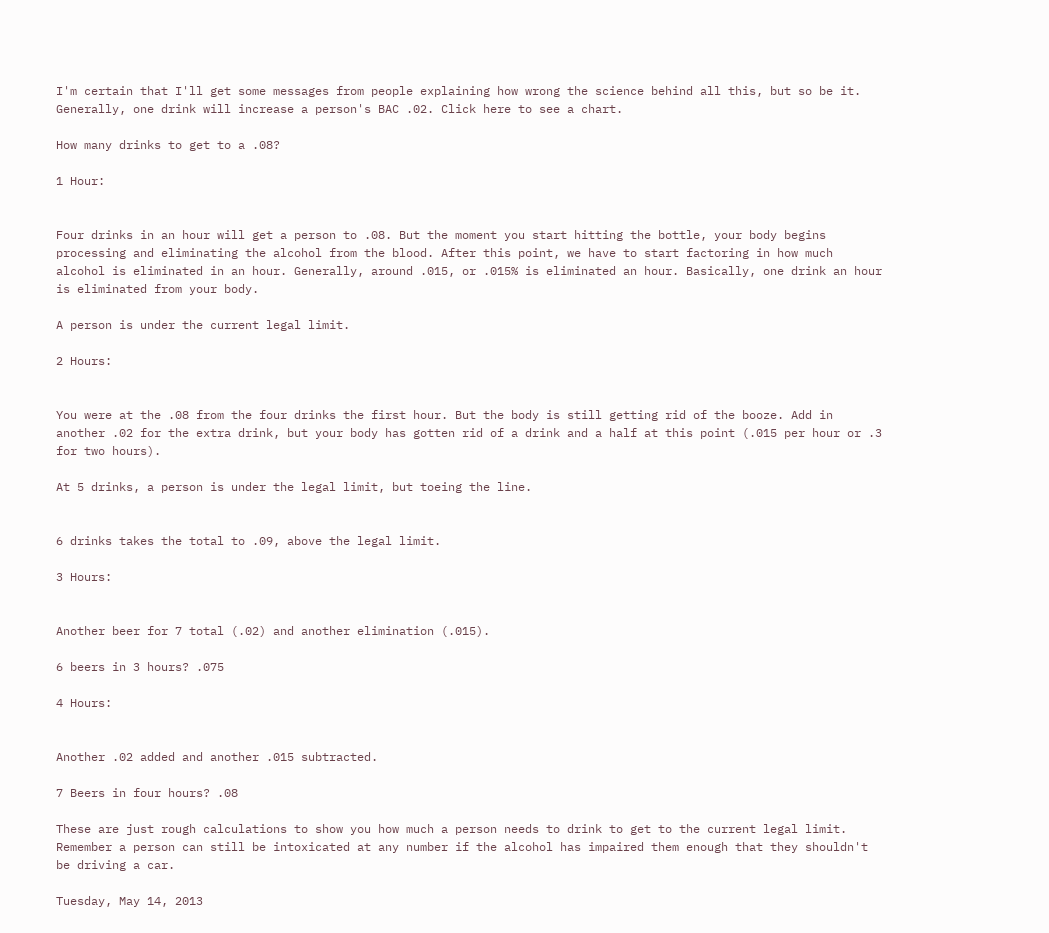I'm certain that I'll get some messages from people explaining how wrong the science behind all this, but so be it. Generally, one drink will increase a person's BAC .02. Click here to see a chart.

How many drinks to get to a .08?

1 Hour:


Four drinks in an hour will get a person to .08. But the moment you start hitting the bottle, your body begins processing and eliminating the alcohol from the blood. After this point, we have to start factoring in how much alcohol is eliminated in an hour. Generally, around .015, or .015% is eliminated an hour. Basically, one drink an hour is eliminated from your body.

A person is under the current legal limit.

2 Hours:


You were at the .08 from the four drinks the first hour. But the body is still getting rid of the booze. Add in another .02 for the extra drink, but your body has gotten rid of a drink and a half at this point (.015 per hour or .3 for two hours).

At 5 drinks, a person is under the legal limit, but toeing the line.


6 drinks takes the total to .09, above the legal limit.

3 Hours:


Another beer for 7 total (.02) and another elimination (.015).

6 beers in 3 hours? .075

4 Hours:


Another .02 added and another .015 subtracted.

7 Beers in four hours? .08

These are just rough calculations to show you how much a person needs to drink to get to the current legal limit. Remember a person can still be intoxicated at any number if the alcohol has impaired them enough that they shouldn't be driving a car.

Tuesday, May 14, 2013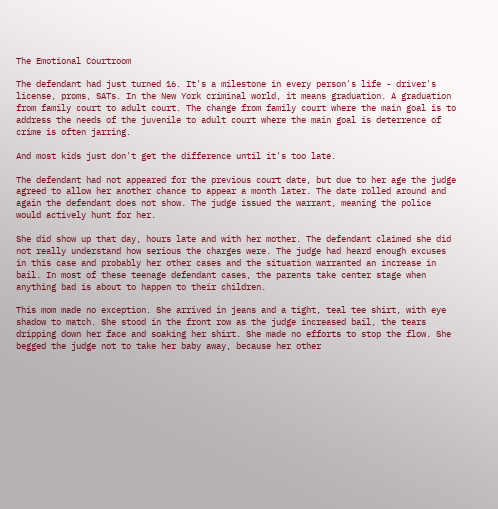The Emotional Courtroom

The defendant had just turned 16. It's a milestone in every person's life - driver's license, proms, SATs. In the New York criminal world, it means graduation. A graduation from family court to adult court. The change from family court where the main goal is to address the needs of the juvenile to adult court where the main goal is deterrence of crime is often jarring.

And most kids just don't get the difference until it's too late.

The defendant had not appeared for the previous court date, but due to her age the judge agreed to allow her another chance to appear a month later. The date rolled around and again the defendant does not show. The judge issued the warrant, meaning the police would actively hunt for her.

She did show up that day, hours late and with her mother. The defendant claimed she did not really understand how serious the charges were. The judge had heard enough excuses in this case and probably her other cases and the situation warranted an increase in bail. In most of these teenage defendant cases, the parents take center stage when anything bad is about to happen to their children.

This mom made no exception. She arrived in jeans and a tight, teal tee shirt, with eye shadow to match. She stood in the front row as the judge increased bail, the tears dripping down her face and soaking her shirt. She made no efforts to stop the flow. She begged the judge not to take her baby away, because her other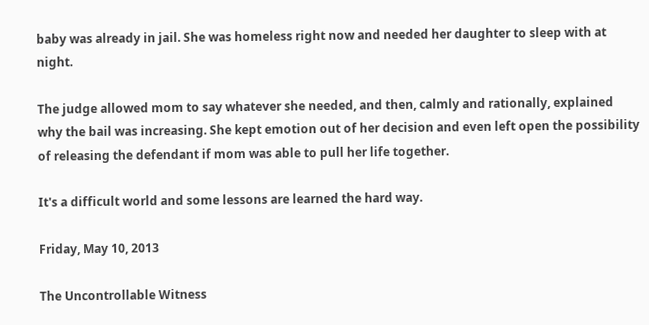baby was already in jail. She was homeless right now and needed her daughter to sleep with at night.

The judge allowed mom to say whatever she needed, and then, calmly and rationally, explained why the bail was increasing. She kept emotion out of her decision and even left open the possibility of releasing the defendant if mom was able to pull her life together.

It's a difficult world and some lessons are learned the hard way.

Friday, May 10, 2013

The Uncontrollable Witness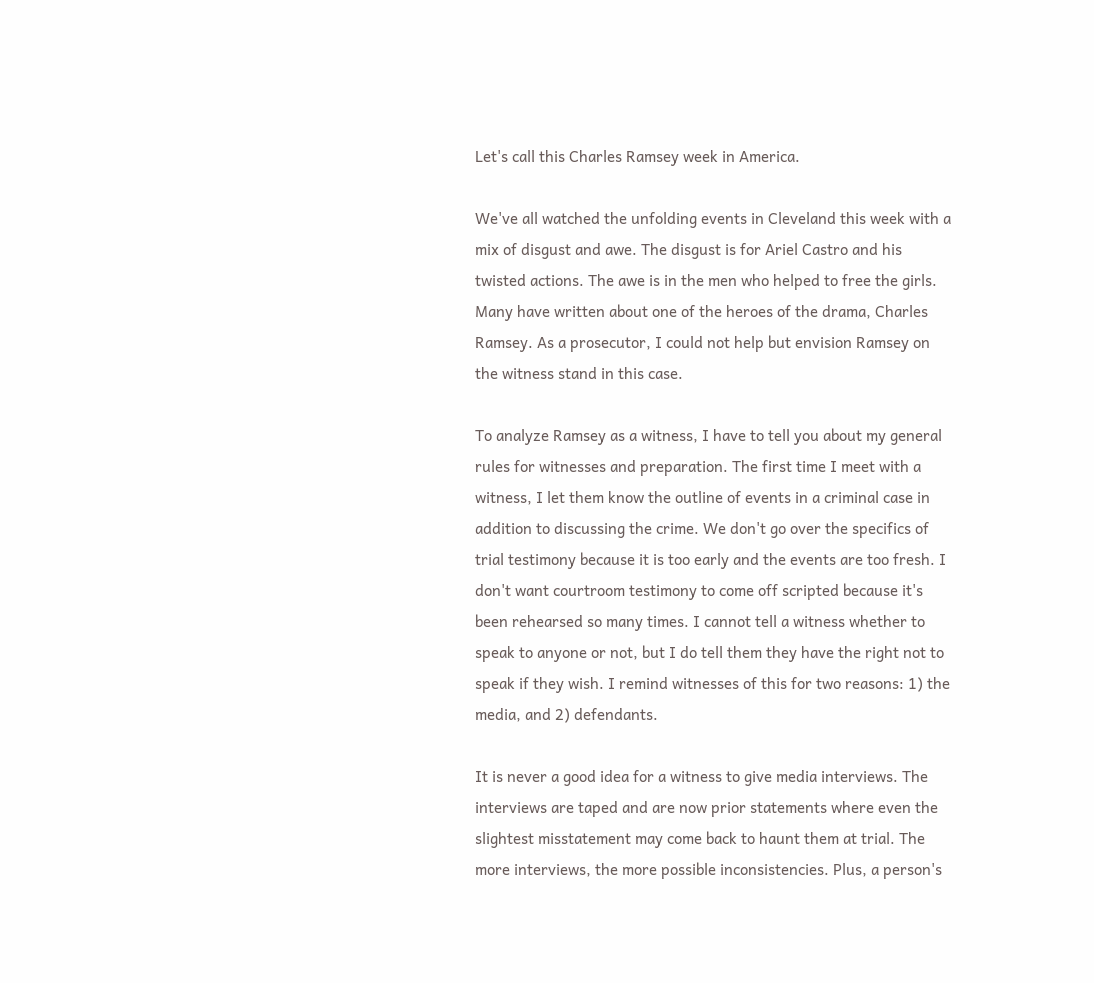Let's call this Charles Ramsey week in America.

We've all watched the unfolding events in Cleveland this week with a mix of disgust and awe. The disgust is for Ariel Castro and his twisted actions. The awe is in the men who helped to free the girls. Many have written about one of the heroes of the drama, Charles Ramsey. As a prosecutor, I could not help but envision Ramsey on the witness stand in this case.

To analyze Ramsey as a witness, I have to tell you about my general rules for witnesses and preparation. The first time I meet with a witness, I let them know the outline of events in a criminal case in addition to discussing the crime. We don't go over the specifics of trial testimony because it is too early and the events are too fresh. I don't want courtroom testimony to come off scripted because it's been rehearsed so many times. I cannot tell a witness whether to speak to anyone or not, but I do tell them they have the right not to speak if they wish. I remind witnesses of this for two reasons: 1) the media, and 2) defendants.

It is never a good idea for a witness to give media interviews. The interviews are taped and are now prior statements where even the slightest misstatement may come back to haunt them at trial. The more interviews, the more possible inconsistencies. Plus, a person's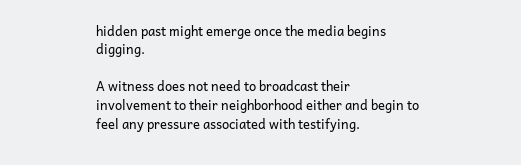hidden past might emerge once the media begins digging.

A witness does not need to broadcast their involvement to their neighborhood either and begin to feel any pressure associated with testifying.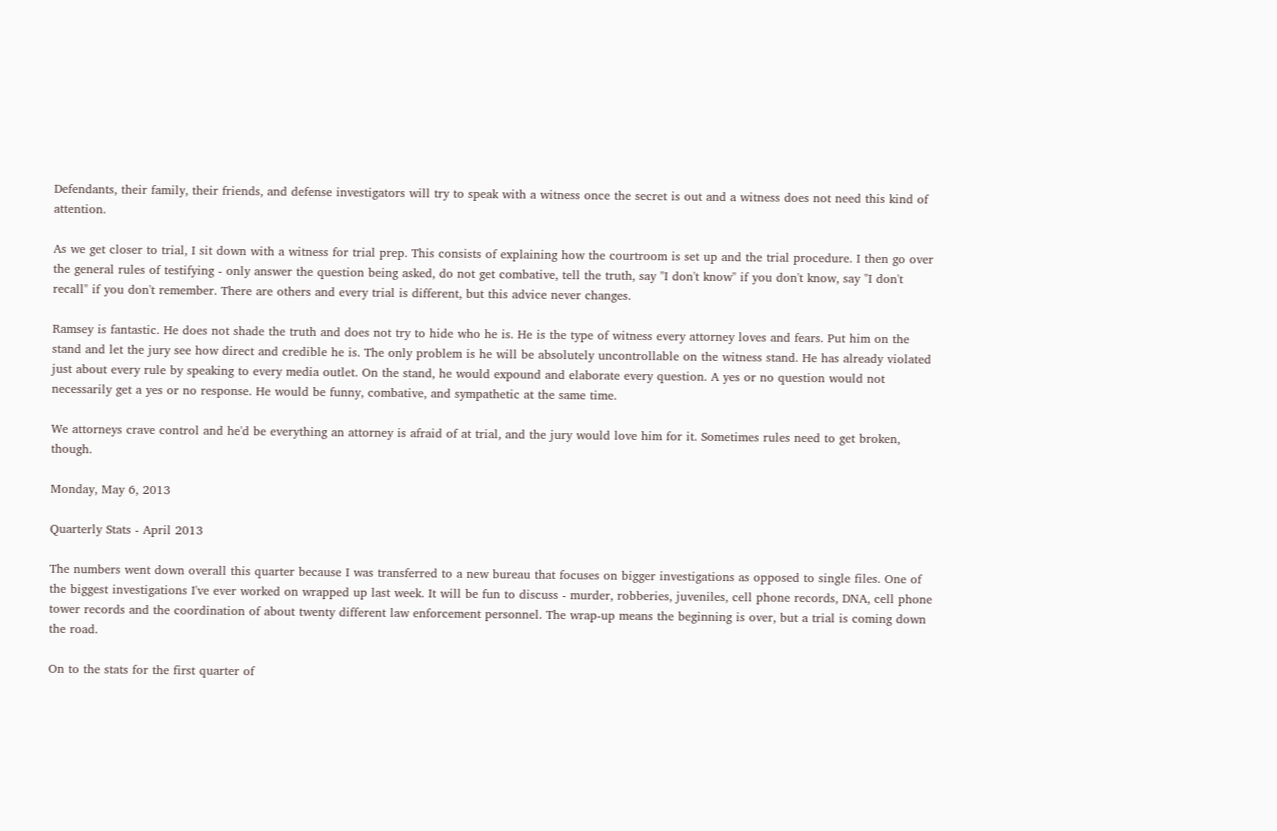Defendants, their family, their friends, and defense investigators will try to speak with a witness once the secret is out and a witness does not need this kind of attention.

As we get closer to trial, I sit down with a witness for trial prep. This consists of explaining how the courtroom is set up and the trial procedure. I then go over the general rules of testifying - only answer the question being asked, do not get combative, tell the truth, say "I don't know" if you don't know, say "I don't recall" if you don't remember. There are others and every trial is different, but this advice never changes.

Ramsey is fantastic. He does not shade the truth and does not try to hide who he is. He is the type of witness every attorney loves and fears. Put him on the stand and let the jury see how direct and credible he is. The only problem is he will be absolutely uncontrollable on the witness stand. He has already violated just about every rule by speaking to every media outlet. On the stand, he would expound and elaborate every question. A yes or no question would not necessarily get a yes or no response. He would be funny, combative, and sympathetic at the same time.

We attorneys crave control and he'd be everything an attorney is afraid of at trial, and the jury would love him for it. Sometimes rules need to get broken, though.

Monday, May 6, 2013

Quarterly Stats - April 2013

The numbers went down overall this quarter because I was transferred to a new bureau that focuses on bigger investigations as opposed to single files. One of the biggest investigations I've ever worked on wrapped up last week. It will be fun to discuss - murder, robberies, juveniles, cell phone records, DNA, cell phone tower records and the coordination of about twenty different law enforcement personnel. The wrap-up means the beginning is over, but a trial is coming down the road.

On to the stats for the first quarter of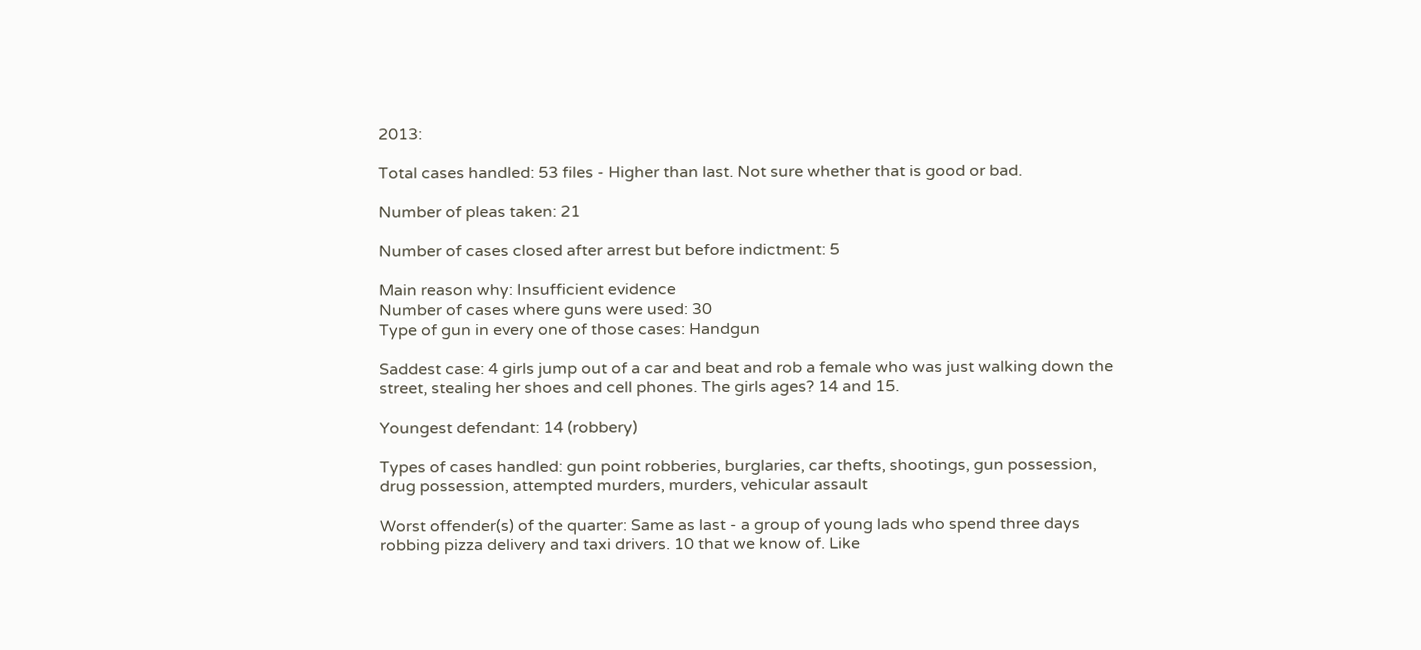2013:

Total cases handled: 53 files - Higher than last. Not sure whether that is good or bad.

Number of pleas taken: 21

Number of cases closed after arrest but before indictment: 5

Main reason why: Insufficient evidence
Number of cases where guns were used: 30
Type of gun in every one of those cases: Handgun

Saddest case: 4 girls jump out of a car and beat and rob a female who was just walking down the street, stealing her shoes and cell phones. The girls ages? 14 and 15.

Youngest defendant: 14 (robbery)

Types of cases handled: gun point robberies, burglaries, car thefts, shootings, gun possession, drug possession, attempted murders, murders, vehicular assault

Worst offender(s) of the quarter: Same as last - a group of young lads who spend three days robbing pizza delivery and taxi drivers. 10 that we know of. Like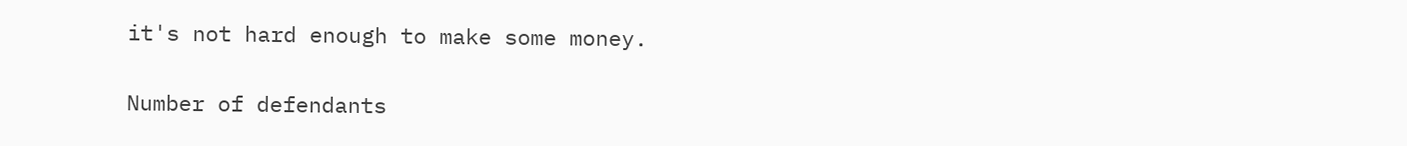it's not hard enough to make some money.

Number of defendants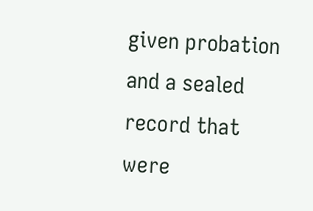given probation and a sealed record that were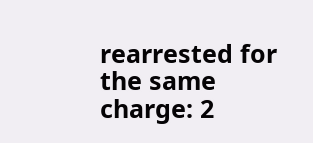rearrested for the same charge: 2